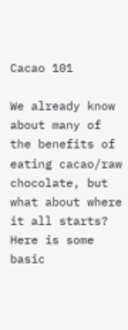Cacao 101

We already know about many of the benefits of eating cacao/raw chocolate, but what about where it all starts? Here is some basic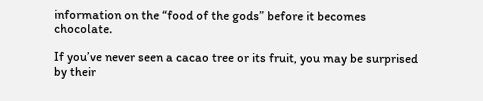information on the “food of the gods” before it becomes chocolate.

If you’ve never seen a cacao tree or its fruit, you may be surprised by their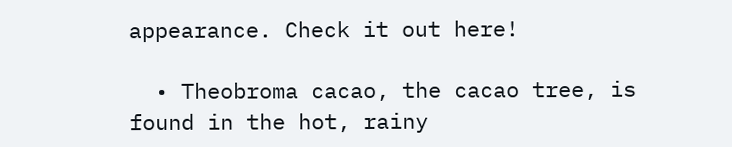appearance. Check it out here!

  • Theobroma cacao, the cacao tree, is found in the hot, rainy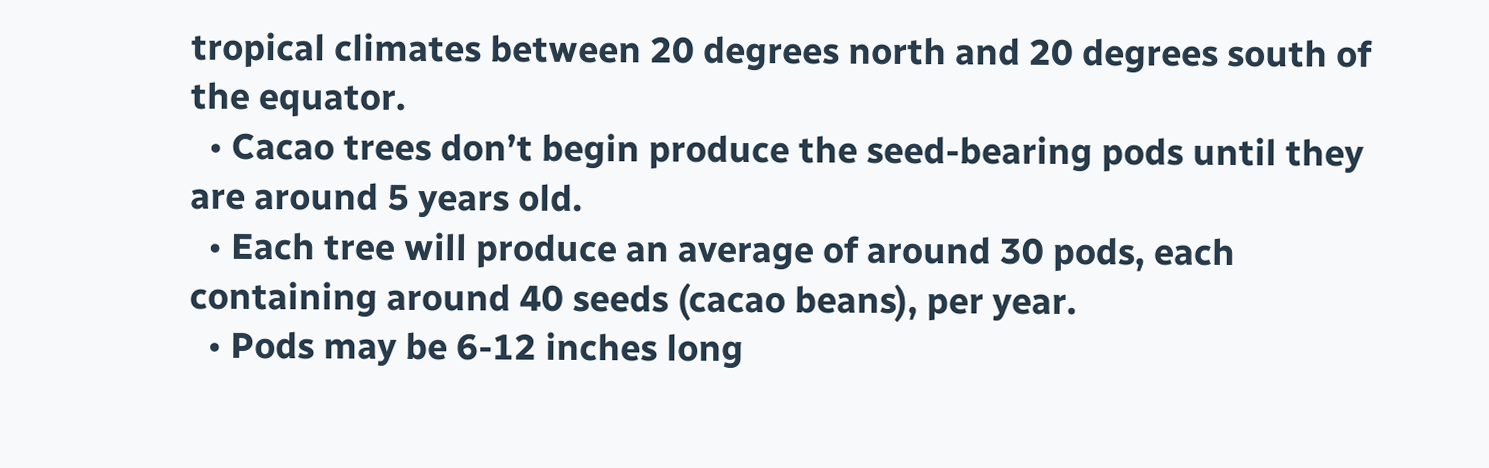tropical climates between 20 degrees north and 20 degrees south of the equator.
  • Cacao trees don’t begin produce the seed-bearing pods until they are around 5 years old.
  • Each tree will produce an average of around 30 pods, each containing around 40 seeds (cacao beans), per year.
  • Pods may be 6-12 inches long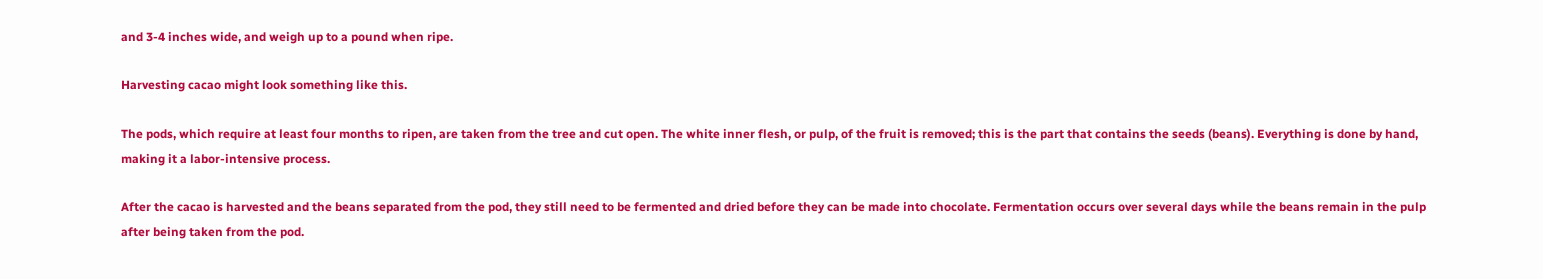and 3-4 inches wide, and weigh up to a pound when ripe.

Harvesting cacao might look something like this.

The pods, which require at least four months to ripen, are taken from the tree and cut open. The white inner flesh, or pulp, of the fruit is removed; this is the part that contains the seeds (beans). Everything is done by hand, making it a labor-intensive process.

After the cacao is harvested and the beans separated from the pod, they still need to be fermented and dried before they can be made into chocolate. Fermentation occurs over several days while the beans remain in the pulp after being taken from the pod.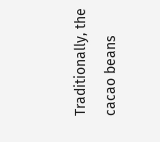Traditionally, the cacao beans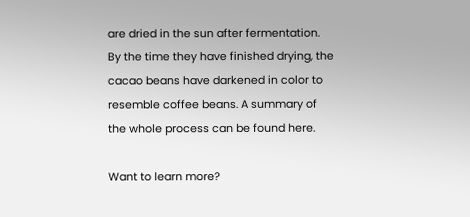are dried in the sun after fermentation. By the time they have finished drying, the cacao beans have darkened in color to resemble coffee beans. A summary of the whole process can be found here.

Want to learn more?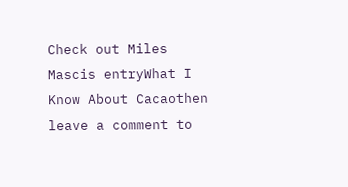Check out Miles Mascis entryWhat I Know About Cacaothen leave a comment to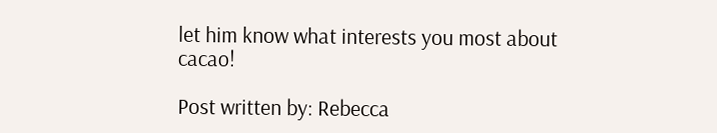let him know what interests you most about cacao!

Post written by: Rebecca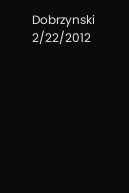Dobrzynski 2/22/2012